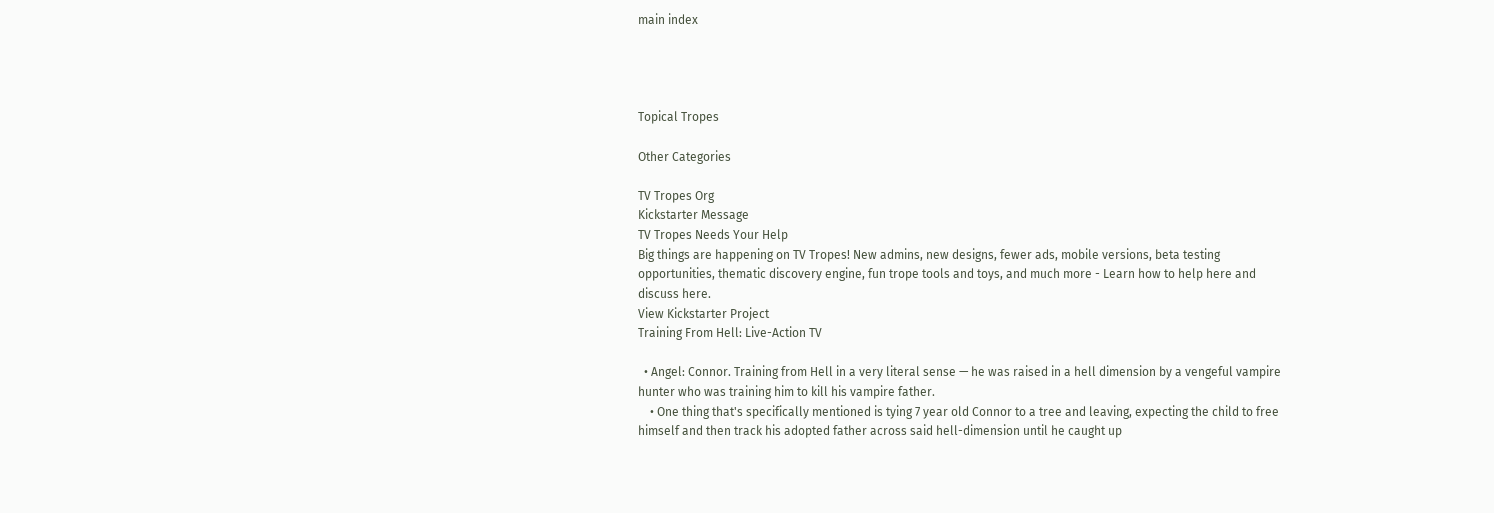main index




Topical Tropes

Other Categories

TV Tropes Org
Kickstarter Message
TV Tropes Needs Your Help
Big things are happening on TV Tropes! New admins, new designs, fewer ads, mobile versions, beta testing opportunities, thematic discovery engine, fun trope tools and toys, and much more - Learn how to help here and discuss here.
View Kickstarter Project
Training From Hell: Live-Action TV

  • Angel: Connor. Training from Hell in a very literal sense — he was raised in a hell dimension by a vengeful vampire hunter who was training him to kill his vampire father.
    • One thing that's specifically mentioned is tying 7 year old Connor to a tree and leaving, expecting the child to free himself and then track his adopted father across said hell-dimension until he caught up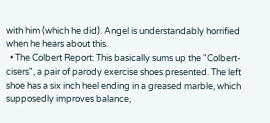with him (which he did). Angel is understandably horrified when he hears about this.
  • The Colbert Report: This basically sums up the "Colbert-cisers", a pair of parody exercise shoes presented. The left shoe has a six inch heel ending in a greased marble, which supposedly improves balance,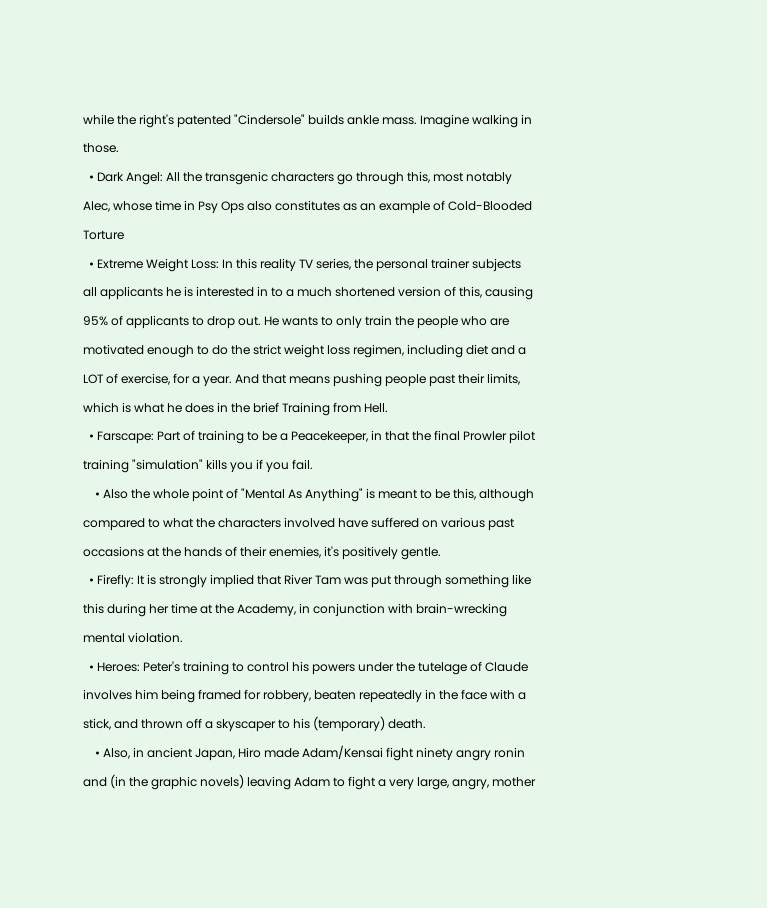while the right's patented "Cindersole" builds ankle mass. Imagine walking in those.
  • Dark Angel: All the transgenic characters go through this, most notably Alec, whose time in Psy Ops also constitutes as an example of Cold-Blooded Torture
  • Extreme Weight Loss: In this reality TV series, the personal trainer subjects all applicants he is interested in to a much shortened version of this, causing 95% of applicants to drop out. He wants to only train the people who are motivated enough to do the strict weight loss regimen, including diet and a LOT of exercise, for a year. And that means pushing people past their limits, which is what he does in the brief Training from Hell.
  • Farscape: Part of training to be a Peacekeeper, in that the final Prowler pilot training "simulation" kills you if you fail.
    • Also the whole point of "Mental As Anything" is meant to be this, although compared to what the characters involved have suffered on various past occasions at the hands of their enemies, it's positively gentle.
  • Firefly: It is strongly implied that River Tam was put through something like this during her time at the Academy, in conjunction with brain-wrecking mental violation.
  • Heroes: Peter's training to control his powers under the tutelage of Claude involves him being framed for robbery, beaten repeatedly in the face with a stick, and thrown off a skyscaper to his (temporary) death.
    • Also, in ancient Japan, Hiro made Adam/Kensai fight ninety angry ronin and (in the graphic novels) leaving Adam to fight a very large, angry, mother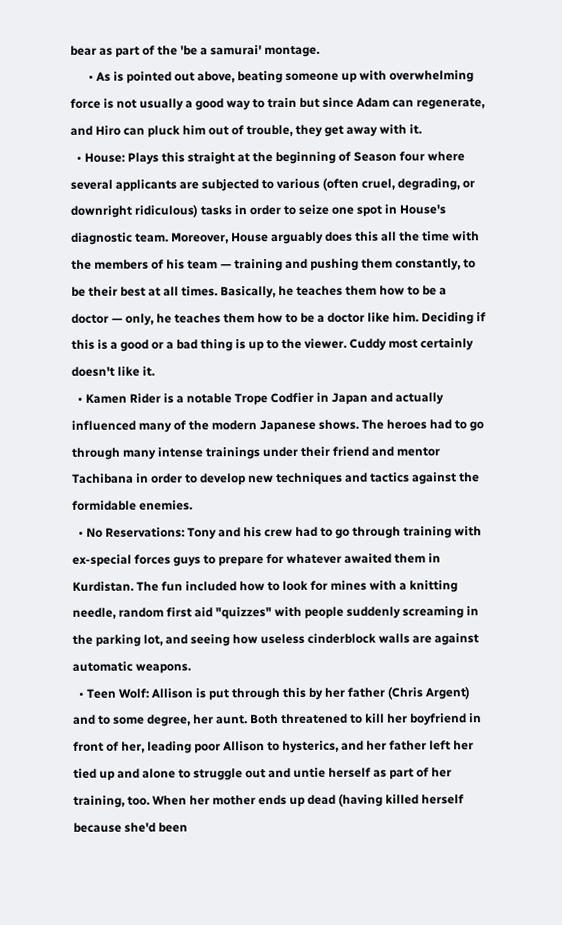bear as part of the 'be a samurai' montage.
      • As is pointed out above, beating someone up with overwhelming force is not usually a good way to train but since Adam can regenerate, and Hiro can pluck him out of trouble, they get away with it.
  • House: Plays this straight at the beginning of Season four where several applicants are subjected to various (often cruel, degrading, or downright ridiculous) tasks in order to seize one spot in House's diagnostic team. Moreover, House arguably does this all the time with the members of his team — training and pushing them constantly, to be their best at all times. Basically, he teaches them how to be a doctor — only, he teaches them how to be a doctor like him. Deciding if this is a good or a bad thing is up to the viewer. Cuddy most certainly doesn't like it.
  • Kamen Rider is a notable Trope Codfier in Japan and actually influenced many of the modern Japanese shows. The heroes had to go through many intense trainings under their friend and mentor Tachibana in order to develop new techniques and tactics against the formidable enemies.
  • No Reservations: Tony and his crew had to go through training with ex-special forces guys to prepare for whatever awaited them in Kurdistan. The fun included how to look for mines with a knitting needle, random first aid "quizzes" with people suddenly screaming in the parking lot, and seeing how useless cinderblock walls are against automatic weapons.
  • Teen Wolf: Allison is put through this by her father (Chris Argent) and to some degree, her aunt. Both threatened to kill her boyfriend in front of her, leading poor Allison to hysterics, and her father left her tied up and alone to struggle out and untie herself as part of her training, too. When her mother ends up dead (having killed herself because she'd been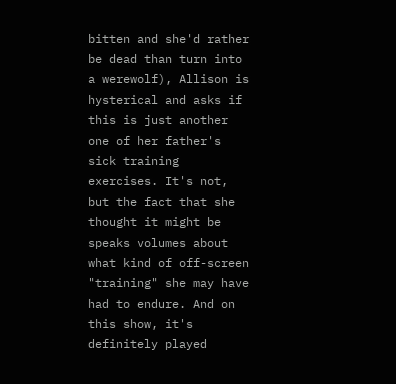bitten and she'd rather be dead than turn into a werewolf), Allison is hysterical and asks if this is just another one of her father's sick training exercises. It's not, but the fact that she thought it might be speaks volumes about what kind of off-screen "training" she may have had to endure. And on this show, it's definitely played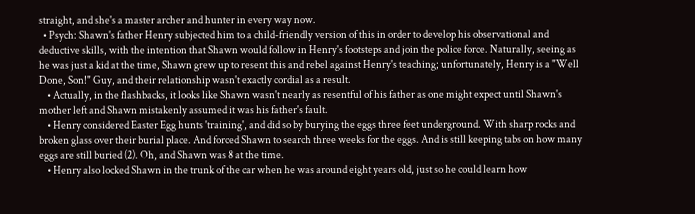straight, and she's a master archer and hunter in every way now.
  • Psych: Shawn's father Henry subjected him to a child-friendly version of this in order to develop his observational and deductive skills, with the intention that Shawn would follow in Henry's footsteps and join the police force. Naturally, seeing as he was just a kid at the time, Shawn grew up to resent this and rebel against Henry's teaching; unfortunately, Henry is a "Well Done, Son!" Guy, and their relationship wasn't exactly cordial as a result.
    • Actually, in the flashbacks, it looks like Shawn wasn't nearly as resentful of his father as one might expect until Shawn's mother left and Shawn mistakenly assumed it was his father's fault.
    • Henry considered Easter Egg hunts 'training', and did so by burying the eggs three feet underground. With sharp rocks and broken glass over their burial place. And forced Shawn to search three weeks for the eggs. And is still keeping tabs on how many eggs are still buried (2). Oh, and Shawn was 8 at the time.
    • Henry also locked Shawn in the trunk of the car when he was around eight years old, just so he could learn how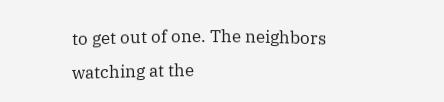to get out of one. The neighbors watching at the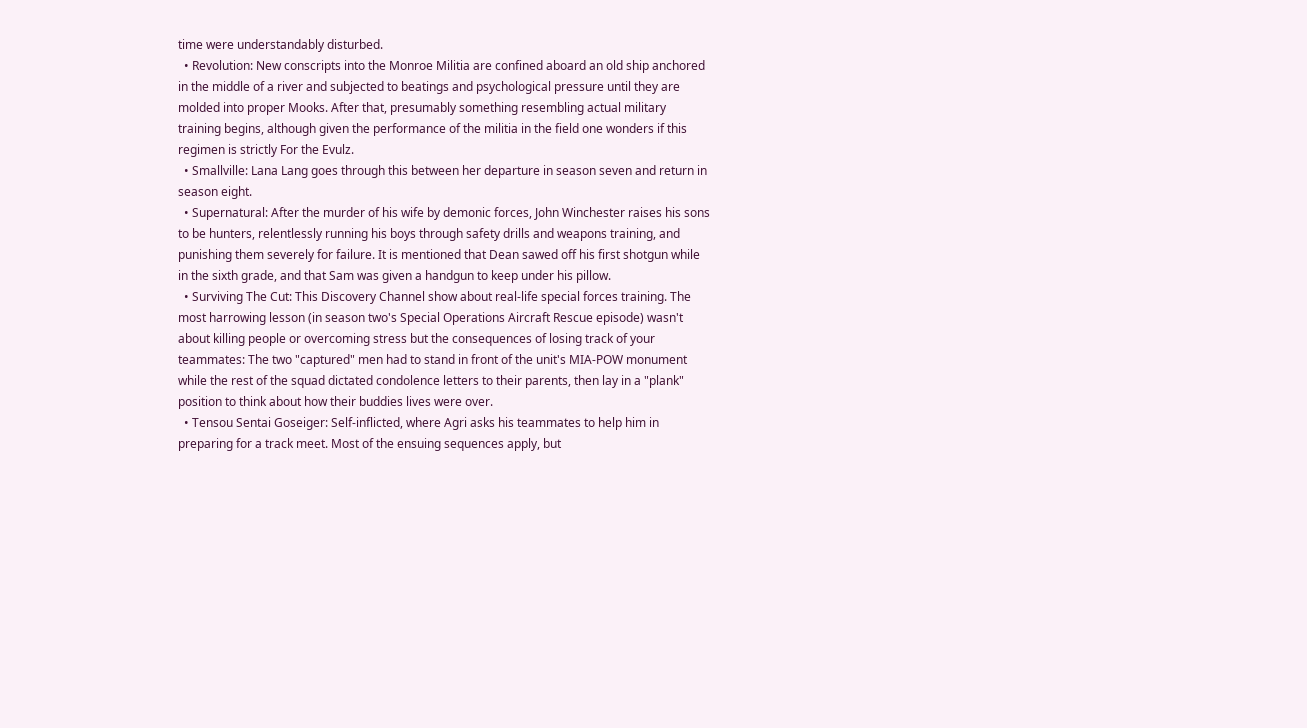time were understandably disturbed.
  • Revolution: New conscripts into the Monroe Militia are confined aboard an old ship anchored in the middle of a river and subjected to beatings and psychological pressure until they are molded into proper Mooks. After that, presumably something resembling actual military training begins, although given the performance of the militia in the field one wonders if this regimen is strictly For the Evulz.
  • Smallville: Lana Lang goes through this between her departure in season seven and return in season eight.
  • Supernatural: After the murder of his wife by demonic forces, John Winchester raises his sons to be hunters, relentlessly running his boys through safety drills and weapons training, and punishing them severely for failure. It is mentioned that Dean sawed off his first shotgun while in the sixth grade, and that Sam was given a handgun to keep under his pillow.
  • Surviving The Cut: This Discovery Channel show about real-life special forces training. The most harrowing lesson (in season two's Special Operations Aircraft Rescue episode) wasn't about killing people or overcoming stress but the consequences of losing track of your teammates: The two "captured" men had to stand in front of the unit's MIA-POW monument while the rest of the squad dictated condolence letters to their parents, then lay in a "plank" position to think about how their buddies lives were over.
  • Tensou Sentai Goseiger: Self-inflicted, where Agri asks his teammates to help him in preparing for a track meet. Most of the ensuing sequences apply, but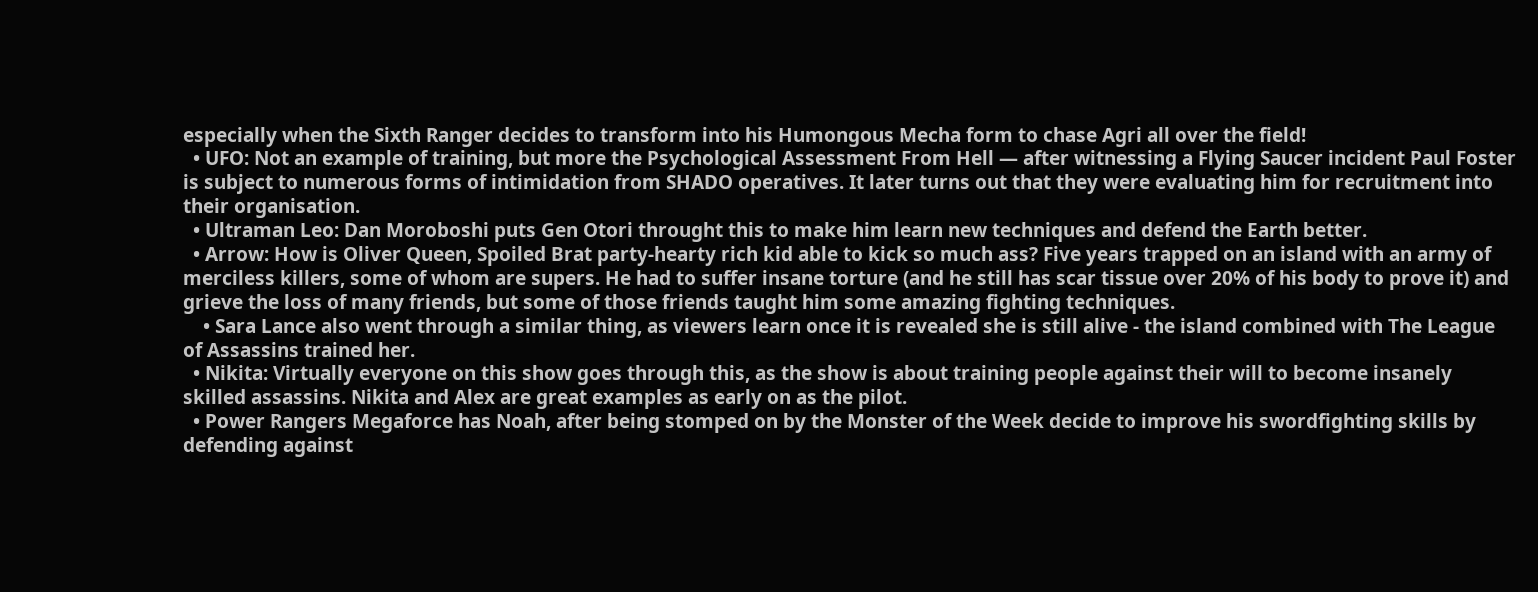especially when the Sixth Ranger decides to transform into his Humongous Mecha form to chase Agri all over the field!
  • UFO: Not an example of training, but more the Psychological Assessment From Hell — after witnessing a Flying Saucer incident Paul Foster is subject to numerous forms of intimidation from SHADO operatives. It later turns out that they were evaluating him for recruitment into their organisation.
  • Ultraman Leo: Dan Moroboshi puts Gen Otori throught this to make him learn new techniques and defend the Earth better.
  • Arrow: How is Oliver Queen, Spoiled Brat party-hearty rich kid able to kick so much ass? Five years trapped on an island with an army of merciless killers, some of whom are supers. He had to suffer insane torture (and he still has scar tissue over 20% of his body to prove it) and grieve the loss of many friends, but some of those friends taught him some amazing fighting techniques.
    • Sara Lance also went through a similar thing, as viewers learn once it is revealed she is still alive - the island combined with The League of Assassins trained her.
  • Nikita: Virtually everyone on this show goes through this, as the show is about training people against their will to become insanely skilled assassins. Nikita and Alex are great examples as early on as the pilot.
  • Power Rangers Megaforce has Noah, after being stomped on by the Monster of the Week decide to improve his swordfighting skills by defending against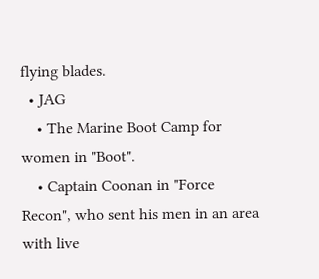flying blades.
  • JAG
    • The Marine Boot Camp for women in "Boot".
    • Captain Coonan in "Force Recon", who sent his men in an area with live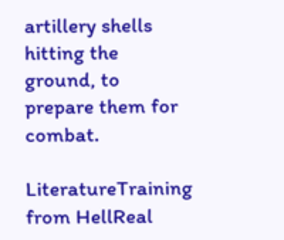artillery shells hitting the ground, to prepare them for combat.

LiteratureTraining from HellReal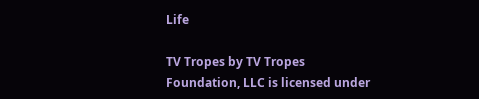Life

TV Tropes by TV Tropes Foundation, LLC is licensed under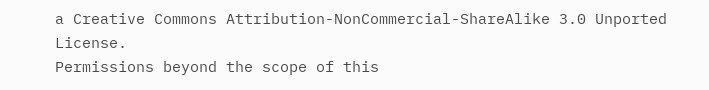a Creative Commons Attribution-NonCommercial-ShareAlike 3.0 Unported License.
Permissions beyond the scope of this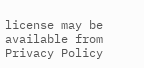license may be available from
Privacy Policy